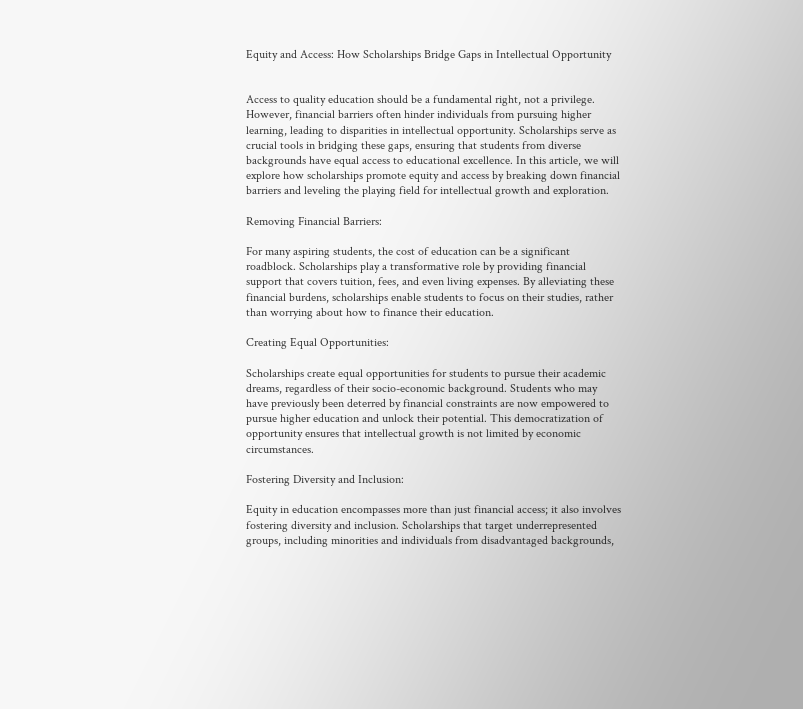Equity and Access: How Scholarships Bridge Gaps in Intellectual Opportunity


Access to quality education should be a fundamental right, not a privilege. However, financial barriers often hinder individuals from pursuing higher learning, leading to disparities in intellectual opportunity. Scholarships serve as crucial tools in bridging these gaps, ensuring that students from diverse backgrounds have equal access to educational excellence. In this article, we will explore how scholarships promote equity and access by breaking down financial barriers and leveling the playing field for intellectual growth and exploration.

Removing Financial Barriers:

For many aspiring students, the cost of education can be a significant roadblock. Scholarships play a transformative role by providing financial support that covers tuition, fees, and even living expenses. By alleviating these financial burdens, scholarships enable students to focus on their studies, rather than worrying about how to finance their education.

Creating Equal Opportunities:

Scholarships create equal opportunities for students to pursue their academic dreams, regardless of their socio-economic background. Students who may have previously been deterred by financial constraints are now empowered to pursue higher education and unlock their potential. This democratization of opportunity ensures that intellectual growth is not limited by economic circumstances.

Fostering Diversity and Inclusion:

Equity in education encompasses more than just financial access; it also involves fostering diversity and inclusion. Scholarships that target underrepresented groups, including minorities and individuals from disadvantaged backgrounds,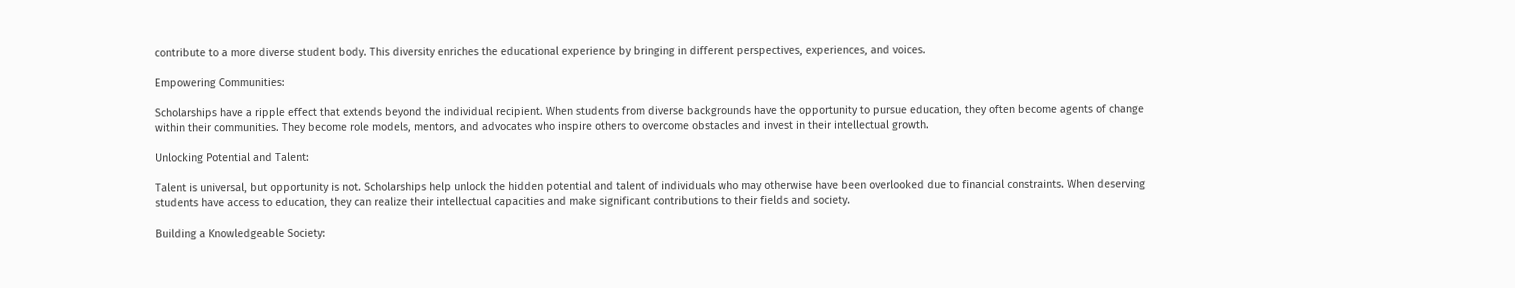contribute to a more diverse student body. This diversity enriches the educational experience by bringing in different perspectives, experiences, and voices.

Empowering Communities:

Scholarships have a ripple effect that extends beyond the individual recipient. When students from diverse backgrounds have the opportunity to pursue education, they often become agents of change within their communities. They become role models, mentors, and advocates who inspire others to overcome obstacles and invest in their intellectual growth.

Unlocking Potential and Talent:

Talent is universal, but opportunity is not. Scholarships help unlock the hidden potential and talent of individuals who may otherwise have been overlooked due to financial constraints. When deserving students have access to education, they can realize their intellectual capacities and make significant contributions to their fields and society.

Building a Knowledgeable Society: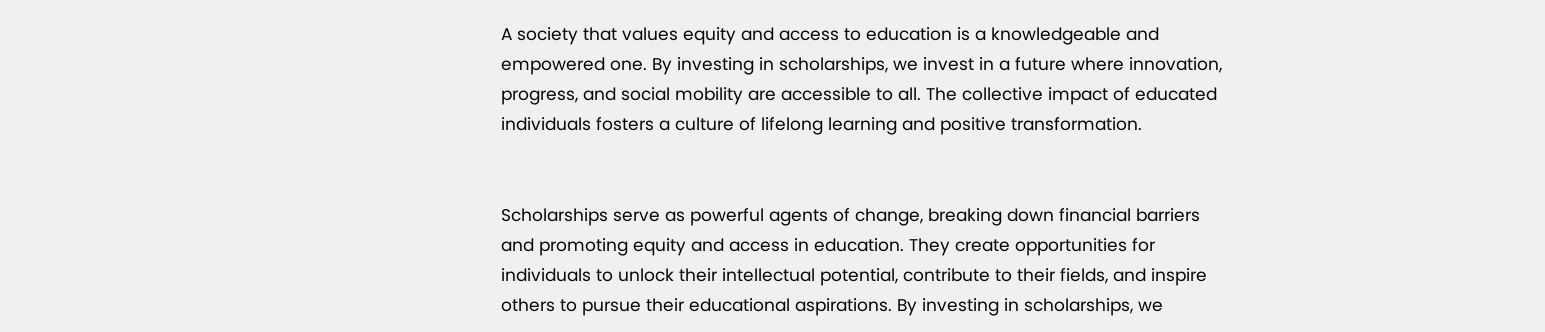A society that values equity and access to education is a knowledgeable and empowered one. By investing in scholarships, we invest in a future where innovation, progress, and social mobility are accessible to all. The collective impact of educated individuals fosters a culture of lifelong learning and positive transformation.


Scholarships serve as powerful agents of change, breaking down financial barriers and promoting equity and access in education. They create opportunities for individuals to unlock their intellectual potential, contribute to their fields, and inspire others to pursue their educational aspirations. By investing in scholarships, we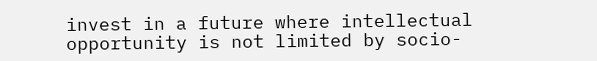invest in a future where intellectual opportunity is not limited by socio-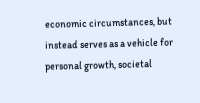economic circumstances, but instead serves as a vehicle for personal growth, societal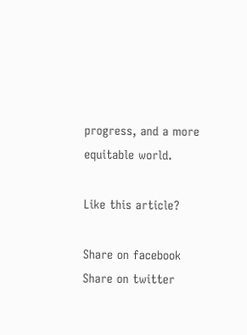progress, and a more equitable world.

Like this article?

Share on facebook
Share on twitter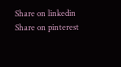Share on linkedin
Share on pinterest